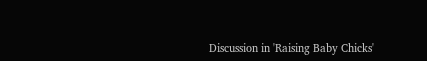Discussion in 'Raising Baby Chicks'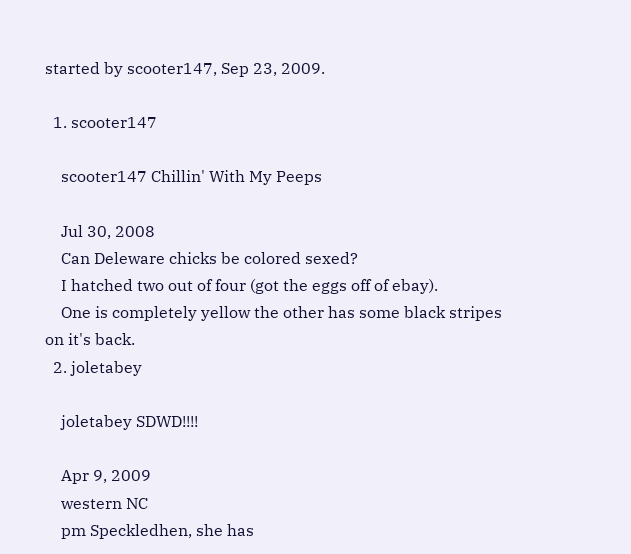started by scooter147, Sep 23, 2009.

  1. scooter147

    scooter147 Chillin' With My Peeps

    Jul 30, 2008
    Can Deleware chicks be colored sexed?
    I hatched two out of four (got the eggs off of ebay).
    One is completely yellow the other has some black stripes on it's back.
  2. joletabey

    joletabey SDWD!!!!

    Apr 9, 2009
    western NC
    pm Speckledhen, she has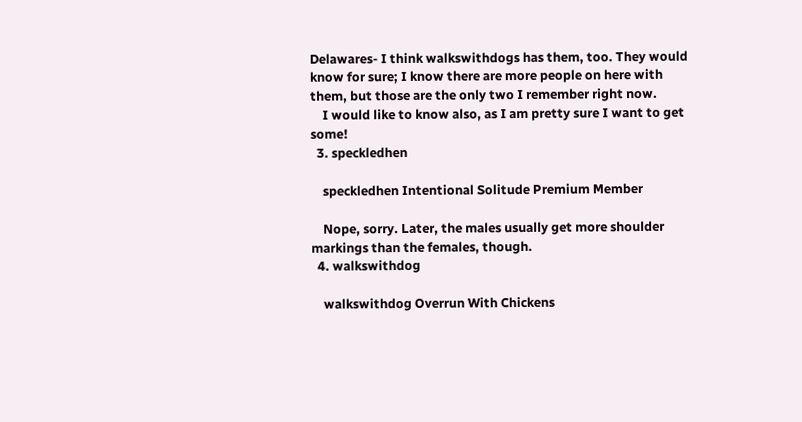Delawares- I think walkswithdogs has them, too. They would know for sure; I know there are more people on here with them, but those are the only two I remember right now.
    I would like to know also, as I am pretty sure I want to get some!
  3. speckledhen

    speckledhen Intentional Solitude Premium Member

    Nope, sorry. Later, the males usually get more shoulder markings than the females, though.
  4. walkswithdog

    walkswithdog Overrun With Chickens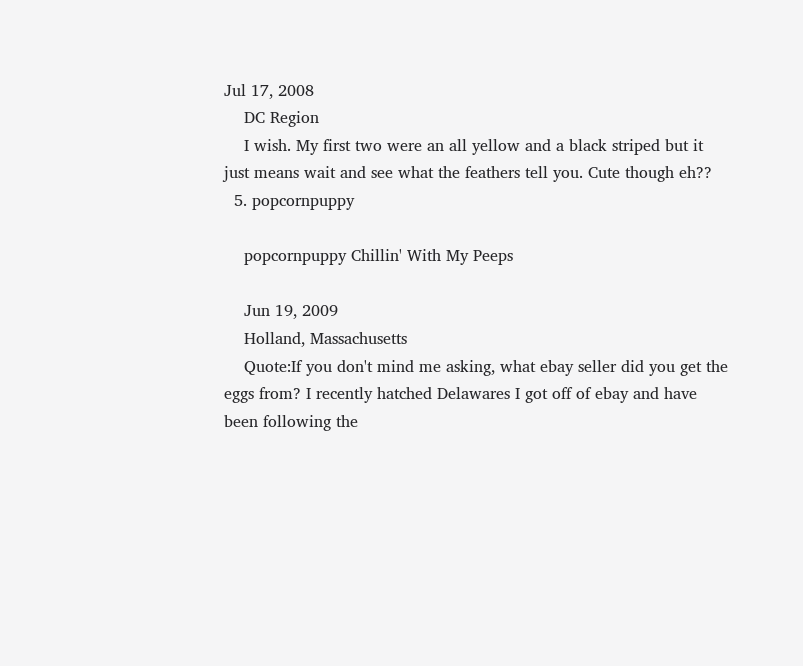Jul 17, 2008
    DC Region
    I wish. My first two were an all yellow and a black striped but it just means wait and see what the feathers tell you. Cute though eh??
  5. popcornpuppy

    popcornpuppy Chillin' With My Peeps

    Jun 19, 2009
    Holland, Massachusetts
    Quote:If you don't mind me asking, what ebay seller did you get the eggs from? I recently hatched Delawares I got off of ebay and have been following the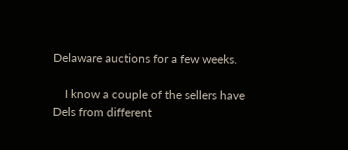Delaware auctions for a few weeks.

    I know a couple of the sellers have Dels from different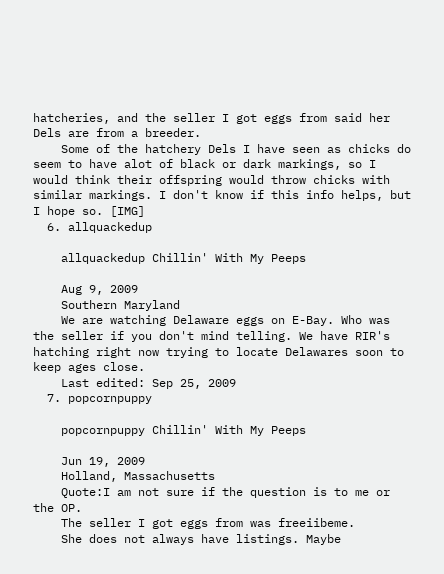hatcheries, and the seller I got eggs from said her Dels are from a breeder.
    Some of the hatchery Dels I have seen as chicks do seem to have alot of black or dark markings, so I would think their offspring would throw chicks with similar markings. I don't know if this info helps, but I hope so. [IMG]
  6. allquackedup

    allquackedup Chillin' With My Peeps

    Aug 9, 2009
    Southern Maryland
    We are watching Delaware eggs on E-Bay. Who was the seller if you don't mind telling. We have RIR's hatching right now trying to locate Delawares soon to keep ages close.
    Last edited: Sep 25, 2009
  7. popcornpuppy

    popcornpuppy Chillin' With My Peeps

    Jun 19, 2009
    Holland, Massachusetts
    Quote:I am not sure if the question is to me or the OP.
    The seller I got eggs from was freeiibeme.
    She does not always have listings. Maybe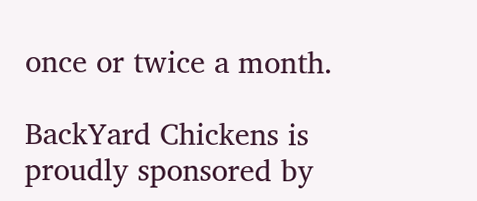once or twice a month.

BackYard Chickens is proudly sponsored by